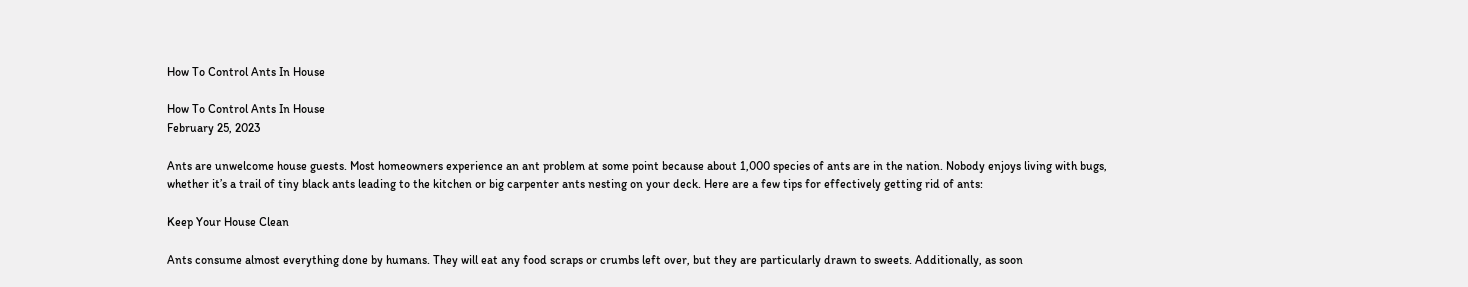How To Control Ants In House

How To Control Ants In House
February 25, 2023

Ants are unwelcome house guests. Most homeowners experience an ant problem at some point because about 1,000 species of ants are in the nation. Nobody enjoys living with bugs, whether it’s a trail of tiny black ants leading to the kitchen or big carpenter ants nesting on your deck. Here are a few tips for effectively getting rid of ants:

Keep Your House Clean

Ants consume almost everything done by humans. They will eat any food scraps or crumbs left over, but they are particularly drawn to sweets. Additionally, as soon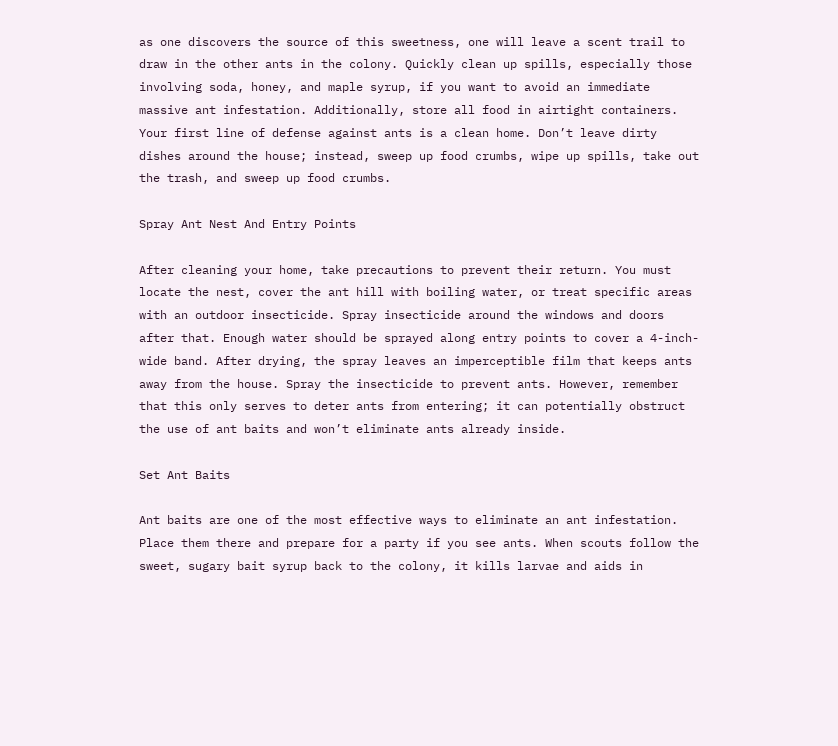as one discovers the source of this sweetness, one will leave a scent trail to draw in the other ants in the colony. Quickly clean up spills, especially those involving soda, honey, and maple syrup, if you want to avoid an immediate massive ant infestation. Additionally, store all food in airtight containers. Your first line of defense against ants is a clean home. Don’t leave dirty dishes around the house; instead, sweep up food crumbs, wipe up spills, take out the trash, and sweep up food crumbs.

Spray Ant Nest And Entry Points

After cleaning your home, take precautions to prevent their return. You must locate the nest, cover the ant hill with boiling water, or treat specific areas with an outdoor insecticide. Spray insecticide around the windows and doors after that. Enough water should be sprayed along entry points to cover a 4-inch-wide band. After drying, the spray leaves an imperceptible film that keeps ants away from the house. Spray the insecticide to prevent ants. However, remember that this only serves to deter ants from entering; it can potentially obstruct the use of ant baits and won’t eliminate ants already inside.

Set Ant Baits

Ant baits are one of the most effective ways to eliminate an ant infestation. Place them there and prepare for a party if you see ants. When scouts follow the sweet, sugary bait syrup back to the colony, it kills larvae and aids in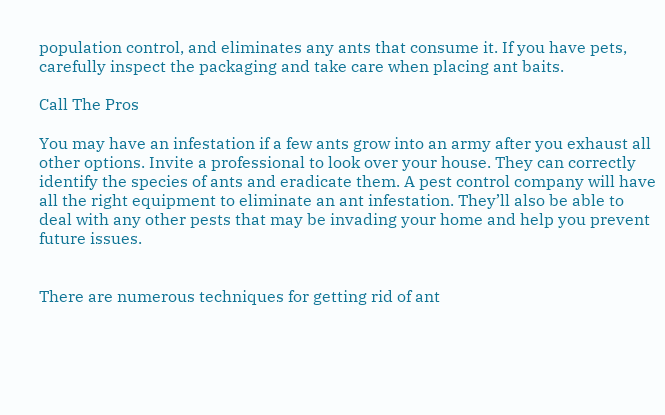population control, and eliminates any ants that consume it. If you have pets, carefully inspect the packaging and take care when placing ant baits.

Call The Pros

You may have an infestation if a few ants grow into an army after you exhaust all other options. Invite a professional to look over your house. They can correctly identify the species of ants and eradicate them. A pest control company will have all the right equipment to eliminate an ant infestation. They’ll also be able to deal with any other pests that may be invading your home and help you prevent future issues.


There are numerous techniques for getting rid of ant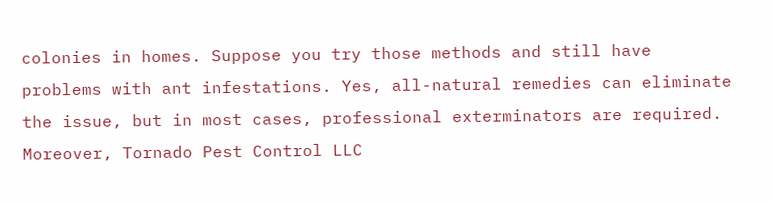colonies in homes. Suppose you try those methods and still have problems with ant infestations. Yes, all-natural remedies can eliminate the issue, but in most cases, professional exterminators are required. Moreover, Tornado Pest Control LLC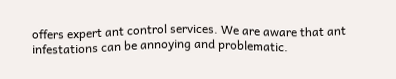offers expert ant control services. We are aware that ant infestations can be annoying and problematic.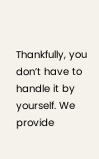Thankfully, you don’t have to handle it by yourself. We provide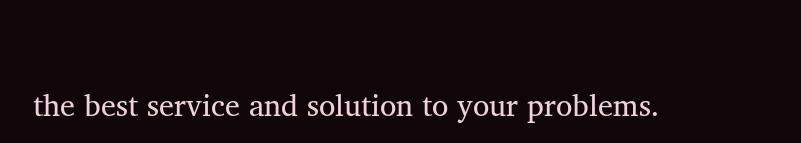the best service and solution to your problems.